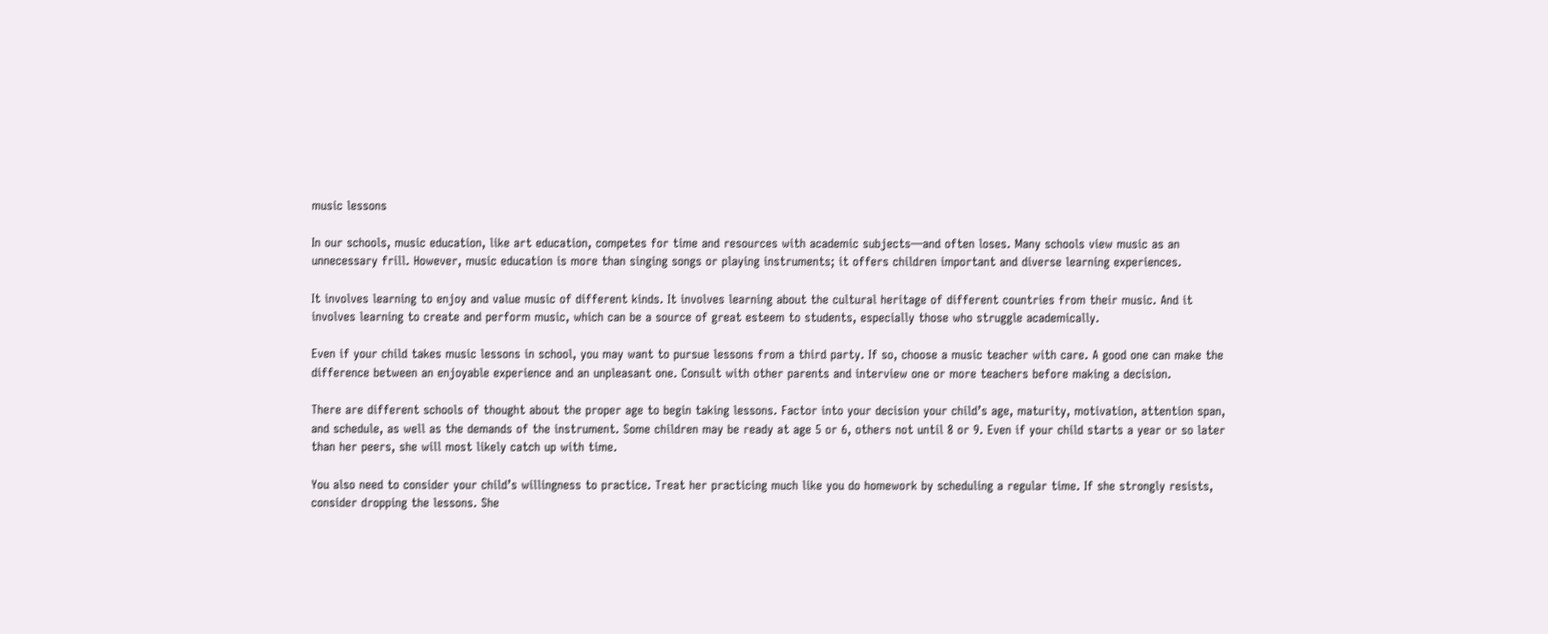music lessons

In our schools, music education, like art education, competes for time and resources with academic subjects—and often loses. Many schools view music as an unnecessary frill. However, music education is more than singing songs or playing instruments; it offers children important and diverse learning experiences.

It involves learning to enjoy and value music of different kinds. It involves learning about the cultural heritage of different countries from their music. And it involves learning to create and perform music, which can be a source of great esteem to students, especially those who struggle academically.

Even if your child takes music lessons in school, you may want to pursue lessons from a third party. If so, choose a music teacher with care. A good one can make the difference between an enjoyable experience and an unpleasant one. Consult with other parents and interview one or more teachers before making a decision.

There are different schools of thought about the proper age to begin taking lessons. Factor into your decision your child’s age, maturity, motivation, attention span, and schedule, as well as the demands of the instrument. Some children may be ready at age 5 or 6, others not until 8 or 9. Even if your child starts a year or so later than her peers, she will most likely catch up with time.

You also need to consider your child’s willingness to practice. Treat her practicing much like you do homework by scheduling a regular time. If she strongly resists, consider dropping the lessons. She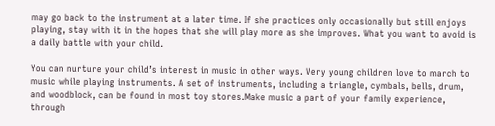may go back to the instrument at a later time. If she practices only occasionally but still enjoys playing, stay with it in the hopes that she will play more as she improves. What you want to avoid is a daily battle with your child.

You can nurture your child’s interest in music in other ways. Very young children love to march to music while playing instruments. A set of instruments, including a triangle, cymbals, bells, drum, and woodblock, can be found in most toy stores.Make music a part of your family experience, through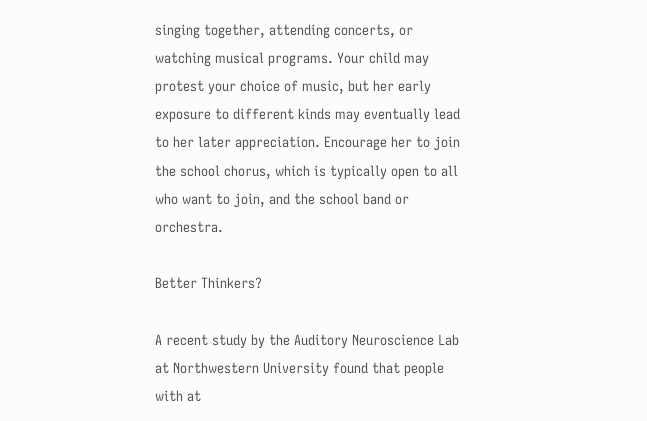singing together, attending concerts, or watching musical programs. Your child may protest your choice of music, but her early exposure to different kinds may eventually lead to her later appreciation. Encourage her to join the school chorus, which is typically open to all who want to join, and the school band or orchestra.

Better Thinkers?

A recent study by the Auditory Neuroscience Lab at Northwestern University found that people with at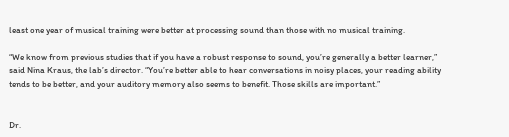least one year of musical training were better at processing sound than those with no musical training.

“We know from previous studies that if you have a robust response to sound, you’re generally a better learner,” said Nina Kraus, the lab’s director. “You’re better able to hear conversations in noisy places, your reading ability tends to be better, and your auditory memory also seems to benefit. Those skills are important.”


Dr.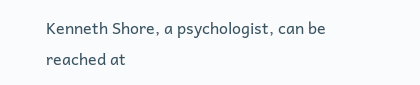Kenneth Shore, a psychologist, can be reached at